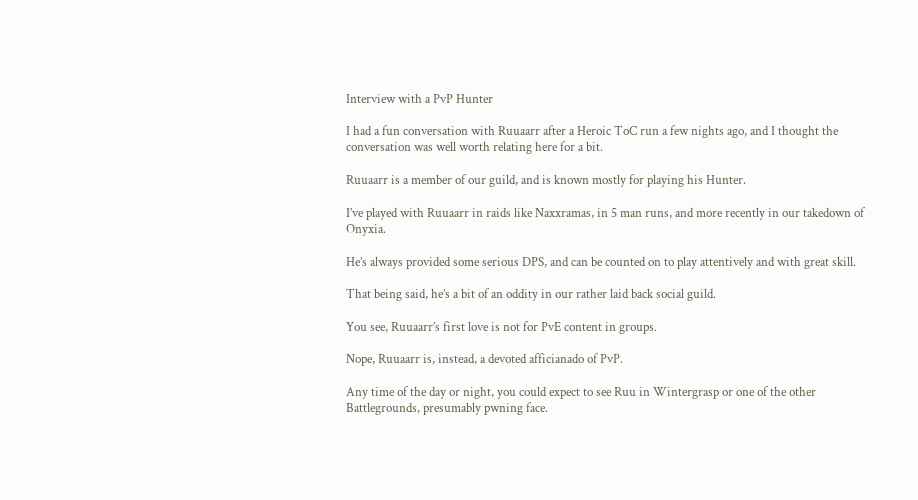Interview with a PvP Hunter

I had a fun conversation with Ruuaarr after a Heroic ToC run a few nights ago, and I thought the conversation was well worth relating here for a bit.

Ruuaarr is a member of our guild, and is known mostly for playing his Hunter.

I’ve played with Ruuaarr in raids like Naxxramas, in 5 man runs, and more recently in our takedown of Onyxia.

He’s always provided some serious DPS, and can be counted on to play attentively and with great skill.

That being said, he’s a bit of an oddity in our rather laid back social guild.

You see, Ruuaarr’s first love is not for PvE content in groups.

Nope, Ruuaarr is, instead, a devoted afficianado of PvP.

Any time of the day or night, you could expect to see Ruu in Wintergrasp or one of the other Battlegrounds, presumably pwning face.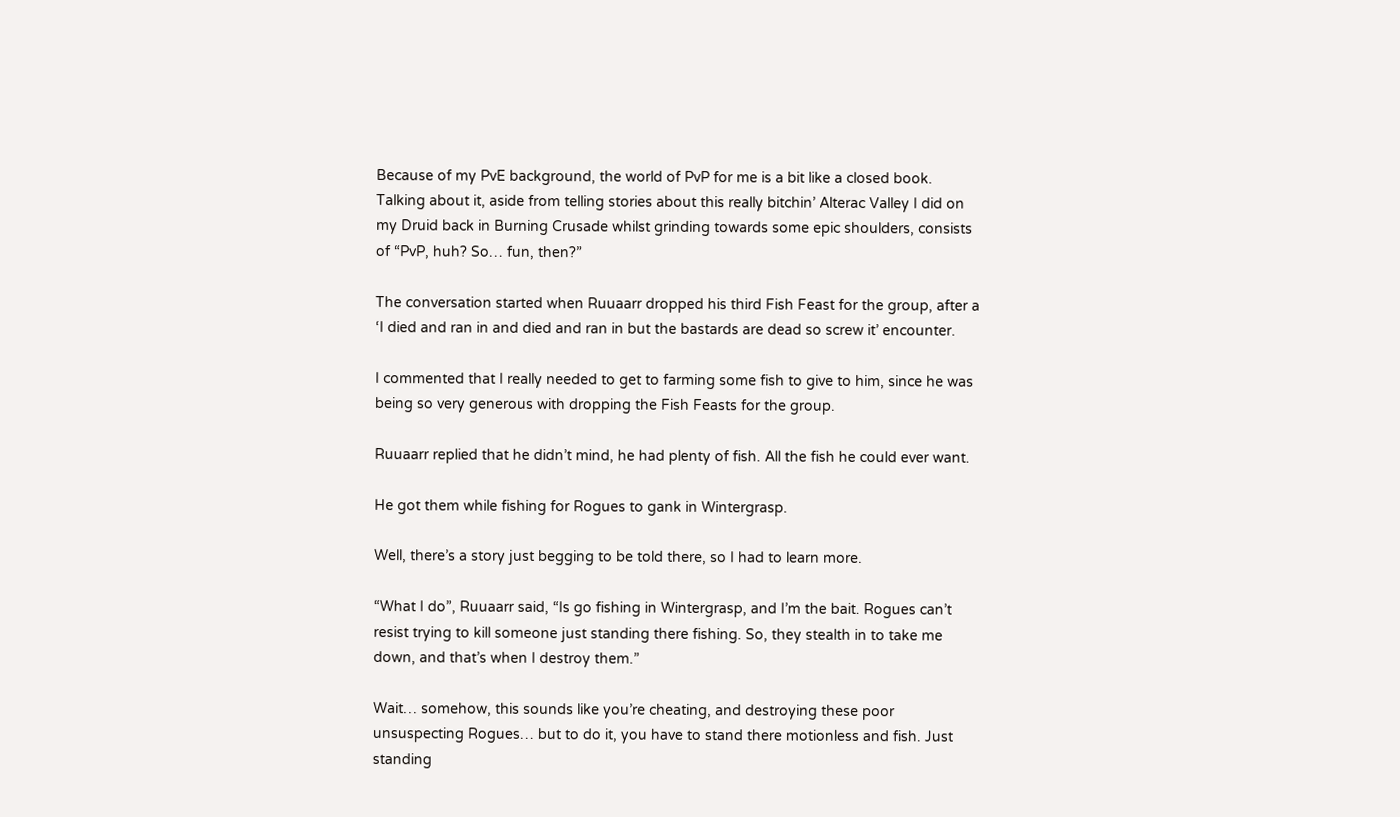Because of my PvE background, the world of PvP for me is a bit like a closed book. Talking about it, aside from telling stories about this really bitchin’ Alterac Valley I did on my Druid back in Burning Crusade whilst grinding towards some epic shoulders, consists of “PvP, huh? So… fun, then?”

The conversation started when Ruuaarr dropped his third Fish Feast for the group, after a ‘I died and ran in and died and ran in but the bastards are dead so screw it’ encounter.

I commented that I really needed to get to farming some fish to give to him, since he was being so very generous with dropping the Fish Feasts for the group.

Ruuaarr replied that he didn’t mind, he had plenty of fish. All the fish he could ever want.

He got them while fishing for Rogues to gank in Wintergrasp.

Well, there’s a story just begging to be told there, so I had to learn more.

“What I do”, Ruuaarr said, “Is go fishing in Wintergrasp, and I’m the bait. Rogues can’t resist trying to kill someone just standing there fishing. So, they stealth in to take me down, and that’s when I destroy them.”

Wait… somehow, this sounds like you’re cheating, and destroying these poor unsuspecting Rogues… but to do it, you have to stand there motionless and fish. Just standing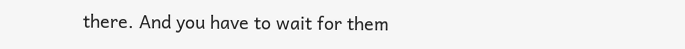there. And you have to wait for them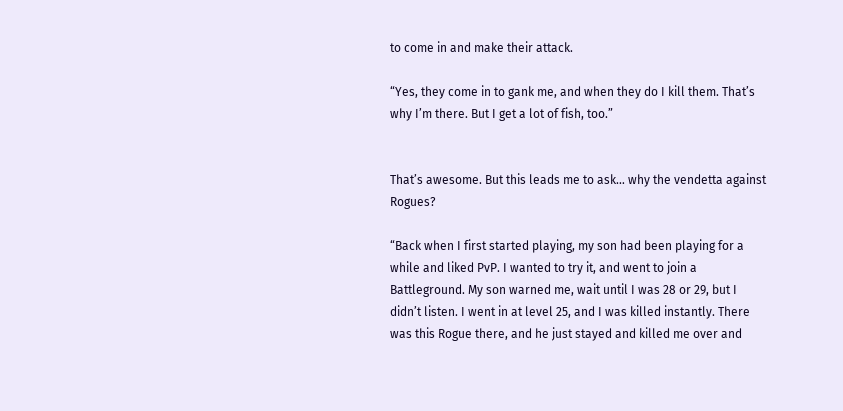to come in and make their attack.

“Yes, they come in to gank me, and when they do I kill them. That’s why I’m there. But I get a lot of fish, too.”


That’s awesome. But this leads me to ask… why the vendetta against Rogues?

“Back when I first started playing, my son had been playing for a while and liked PvP. I wanted to try it, and went to join a Battleground. My son warned me, wait until I was 28 or 29, but I didn’t listen. I went in at level 25, and I was killed instantly. There was this Rogue there, and he just stayed and killed me over and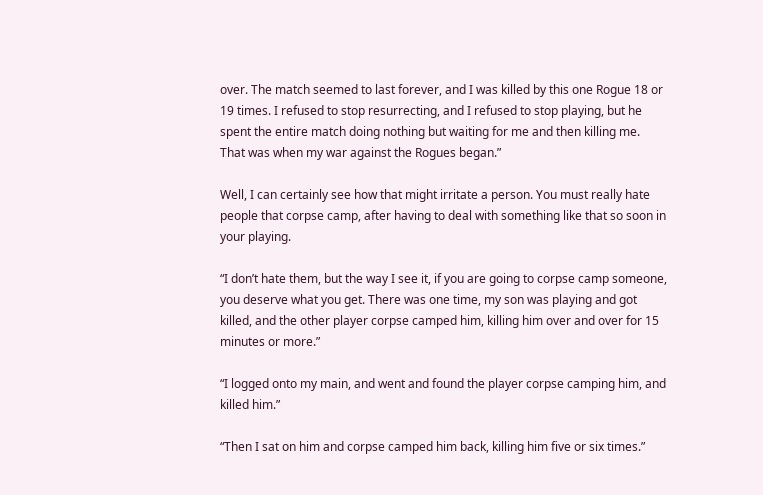over. The match seemed to last forever, and I was killed by this one Rogue 18 or 19 times. I refused to stop resurrecting, and I refused to stop playing, but he spent the entire match doing nothing but waiting for me and then killing me. That was when my war against the Rogues began.”

Well, I can certainly see how that might irritate a person. You must really hate people that corpse camp, after having to deal with something like that so soon in your playing.

“I don’t hate them, but the way I see it, if you are going to corpse camp someone, you deserve what you get. There was one time, my son was playing and got killed, and the other player corpse camped him, killing him over and over for 15 minutes or more.”

“I logged onto my main, and went and found the player corpse camping him, and killed him.”

“Then I sat on him and corpse camped him back, killing him five or six times.”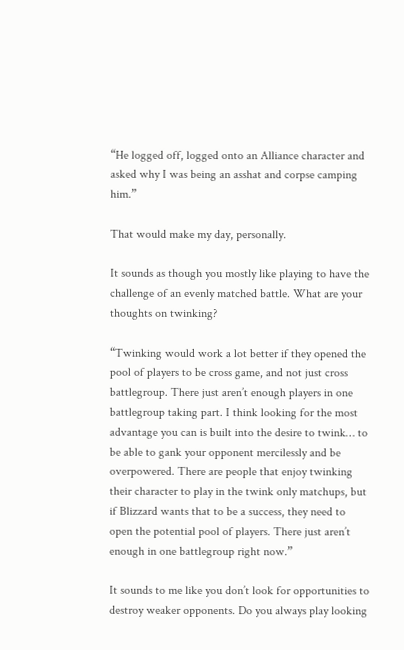“He logged off, logged onto an Alliance character and asked why I was being an asshat and corpse camping him.”

That would make my day, personally.

It sounds as though you mostly like playing to have the challenge of an evenly matched battle. What are your thoughts on twinking?

“Twinking would work a lot better if they opened the pool of players to be cross game, and not just cross battlegroup. There just aren’t enough players in one battlegroup taking part. I think looking for the most advantage you can is built into the desire to twink… to be able to gank your opponent mercilessly and be overpowered. There are people that enjoy twinking their character to play in the twink only matchups, but if Blizzard wants that to be a success, they need to open the potential pool of players. There just aren’t enough in one battlegroup right now.”

It sounds to me like you don’t look for opportunities to destroy weaker opponents. Do you always play looking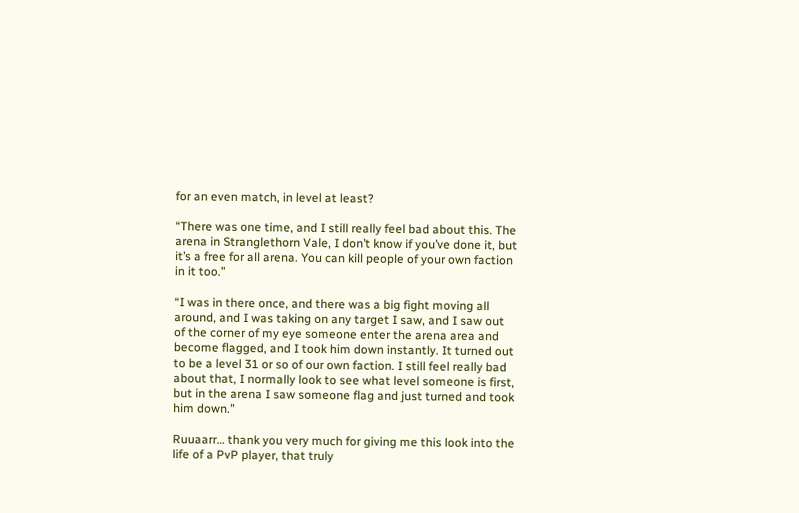for an even match, in level at least?

“There was one time, and I still really feel bad about this. The arena in Stranglethorn Vale, I don’t know if you’ve done it, but it’s a free for all arena. You can kill people of your own faction in it too.”

“I was in there once, and there was a big fight moving all around, and I was taking on any target I saw, and I saw out of the corner of my eye someone enter the arena area and become flagged, and I took him down instantly. It turned out to be a level 31 or so of our own faction. I still feel really bad about that, I normally look to see what level someone is first, but in the arena I saw someone flag and just turned and took him down.”

Ruuaarr… thank you very much for giving me this look into the life of a PvP player, that truly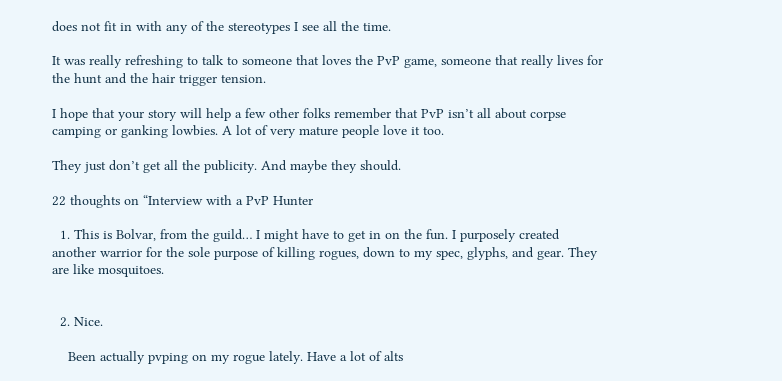does not fit in with any of the stereotypes I see all the time.

It was really refreshing to talk to someone that loves the PvP game, someone that really lives for the hunt and the hair trigger tension.

I hope that your story will help a few other folks remember that PvP isn’t all about corpse camping or ganking lowbies. A lot of very mature people love it too.

They just don’t get all the publicity. And maybe they should.

22 thoughts on “Interview with a PvP Hunter

  1. This is Bolvar, from the guild… I might have to get in on the fun. I purposely created another warrior for the sole purpose of killing rogues, down to my spec, glyphs, and gear. They are like mosquitoes.


  2. Nice.

    Been actually pvping on my rogue lately. Have a lot of alts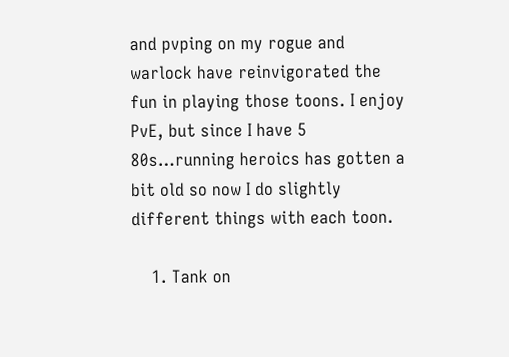and pvping on my rogue and warlock have reinvigorated the fun in playing those toons. I enjoy PvE, but since I have 5 80s…running heroics has gotten a bit old so now I do slightly different things with each toon.

    1. Tank on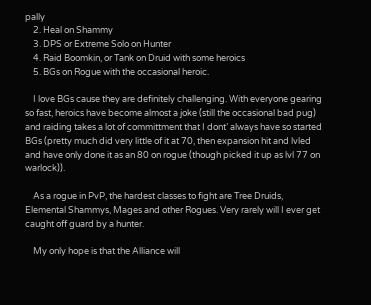pally
    2. Heal on Shammy
    3. DPS or Extreme Solo on Hunter
    4. Raid Boomkin, or Tank on Druid with some heroics
    5. BGs on Rogue with the occasional heroic.

    I love BGs cause they are definitely challenging. With everyone gearing so fast, heroics have become almost a joke (still the occasional bad pug) and raiding takes a lot of committment that I dont’ always have so started BGs (pretty much did very little of it at 70, then expansion hit and lvled and have only done it as an 80 on rogue (though picked it up as lvl 77 on warlock)).

    As a rogue in PvP, the hardest classes to fight are Tree Druids, Elemental Shammys, Mages and other Rogues. Very rarely will I ever get caught off guard by a hunter.

    My only hope is that the Alliance will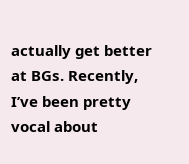actually get better at BGs. Recently, I’ve been pretty vocal about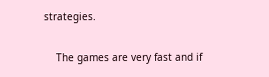strategies.

    The games are very fast and if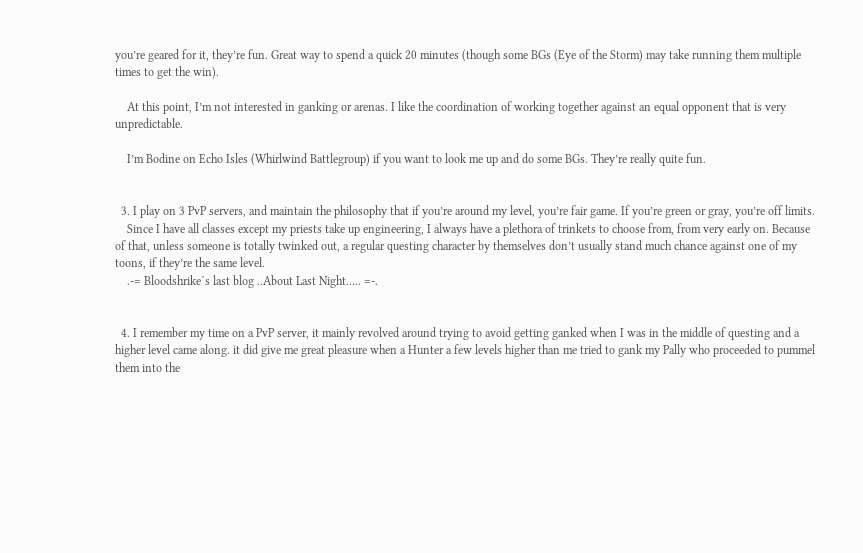you’re geared for it, they’re fun. Great way to spend a quick 20 minutes (though some BGs (Eye of the Storm) may take running them multiple times to get the win).

    At this point, I’m not interested in ganking or arenas. I like the coordination of working together against an equal opponent that is very unpredictable.

    I’m Bodine on Echo Isles (Whirlwind Battlegroup) if you want to look me up and do some BGs. They’re really quite fun.


  3. I play on 3 PvP servers, and maintain the philosophy that if you’re around my level, you’re fair game. If you’re green or gray, you’re off limits.
    Since I have all classes except my priests take up engineering, I always have a plethora of trinkets to choose from, from very early on. Because of that, unless someone is totally twinked out, a regular questing character by themselves don’t usually stand much chance against one of my toons, if they’re the same level.
    .-= Bloodshrike´s last blog ..About Last Night….. =-.


  4. I remember my time on a PvP server, it mainly revolved around trying to avoid getting ganked when I was in the middle of questing and a higher level came along. it did give me great pleasure when a Hunter a few levels higher than me tried to gank my Pally who proceeded to pummel them into the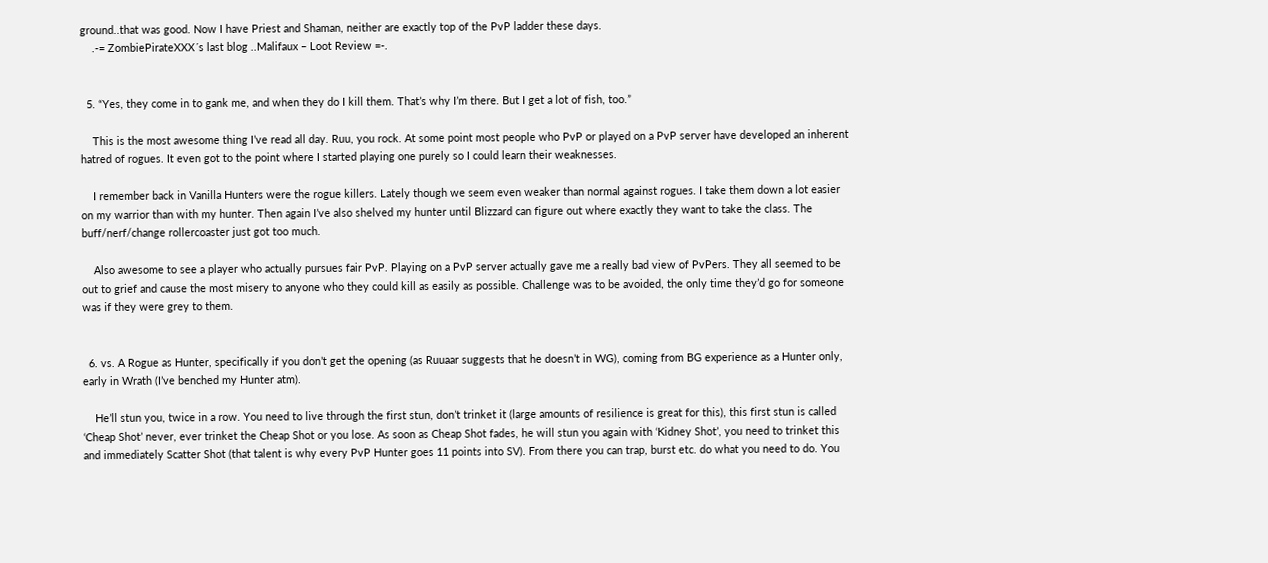ground..that was good. Now I have Priest and Shaman, neither are exactly top of the PvP ladder these days.
    .-= ZombiePirateXXX´s last blog ..Malifaux – Loot Review =-.


  5. “Yes, they come in to gank me, and when they do I kill them. That’s why I’m there. But I get a lot of fish, too.”

    This is the most awesome thing I’ve read all day. Ruu, you rock. At some point most people who PvP or played on a PvP server have developed an inherent hatred of rogues. It even got to the point where I started playing one purely so I could learn their weaknesses.

    I remember back in Vanilla Hunters were the rogue killers. Lately though we seem even weaker than normal against rogues. I take them down a lot easier on my warrior than with my hunter. Then again I’ve also shelved my hunter until Blizzard can figure out where exactly they want to take the class. The buff/nerf/change rollercoaster just got too much.

    Also awesome to see a player who actually pursues fair PvP. Playing on a PvP server actually gave me a really bad view of PvPers. They all seemed to be out to grief and cause the most misery to anyone who they could kill as easily as possible. Challenge was to be avoided, the only time they’d go for someone was if they were grey to them.


  6. vs. A Rogue as Hunter, specifically if you don’t get the opening (as Ruuaar suggests that he doesn’t in WG), coming from BG experience as a Hunter only, early in Wrath (I’ve benched my Hunter atm).

    He’ll stun you, twice in a row. You need to live through the first stun, don’t trinket it (large amounts of resilience is great for this), this first stun is called ‘Cheap Shot’ never, ever trinket the Cheap Shot or you lose. As soon as Cheap Shot fades, he will stun you again with ‘Kidney Shot’, you need to trinket this and immediately Scatter Shot (that talent is why every PvP Hunter goes 11 points into SV). From there you can trap, burst etc. do what you need to do. You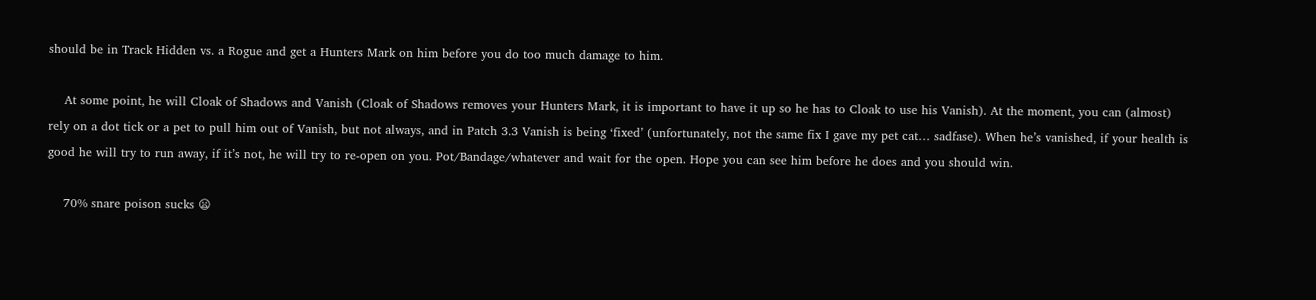should be in Track Hidden vs. a Rogue and get a Hunters Mark on him before you do too much damage to him.

    At some point, he will Cloak of Shadows and Vanish (Cloak of Shadows removes your Hunters Mark, it is important to have it up so he has to Cloak to use his Vanish). At the moment, you can (almost) rely on a dot tick or a pet to pull him out of Vanish, but not always, and in Patch 3.3 Vanish is being ‘fixed’ (unfortunately, not the same fix I gave my pet cat… sadfase). When he’s vanished, if your health is good he will try to run away, if it’s not, he will try to re-open on you. Pot/Bandage/whatever and wait for the open. Hope you can see him before he does and you should win.

    70% snare poison sucks 😦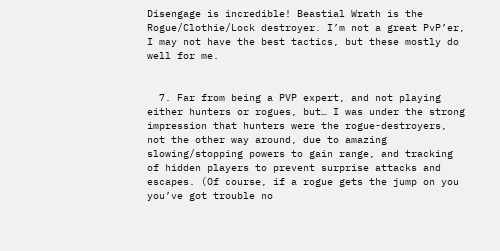Disengage is incredible! Beastial Wrath is the Rogue/Clothie/Lock destroyer. I’m not a great PvP’er, I may not have the best tactics, but these mostly do well for me.


  7. Far from being a PVP expert, and not playing either hunters or rogues, but… I was under the strong impression that hunters were the rogue-destroyers, not the other way around, due to amazing slowing/stopping powers to gain range, and tracking of hidden players to prevent surprise attacks and escapes. (Of course, if a rogue gets the jump on you you’ve got trouble no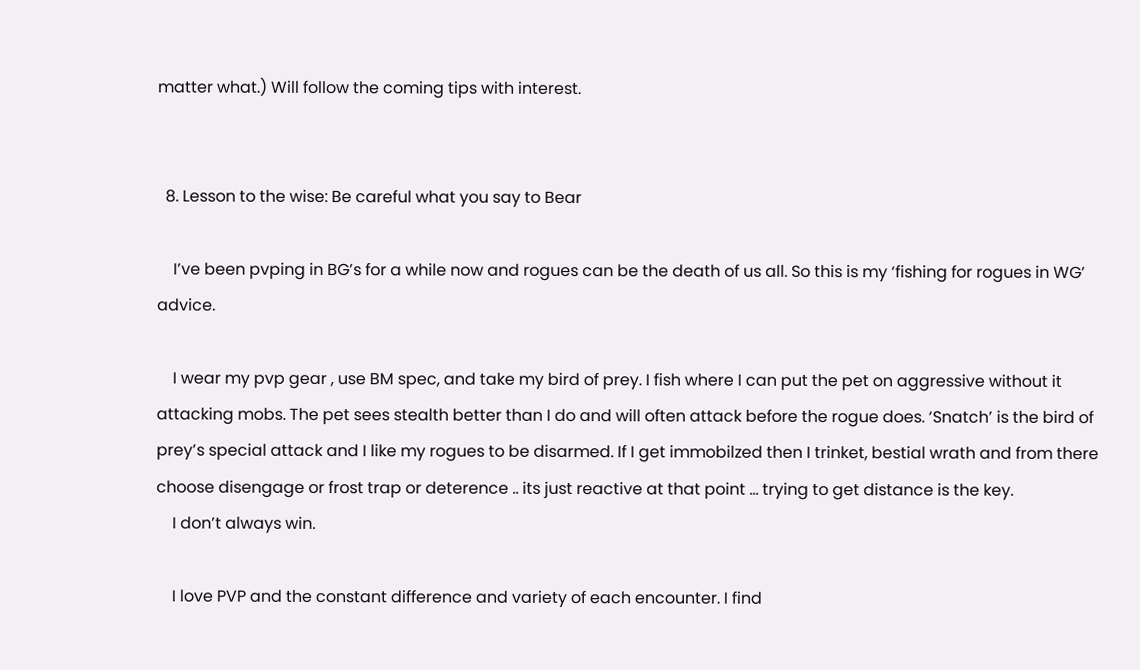matter what.) Will follow the coming tips with interest.


  8. Lesson to the wise: Be careful what you say to Bear

    I’ve been pvping in BG’s for a while now and rogues can be the death of us all. So this is my ‘fishing for rogues in WG’ advice.

    I wear my pvp gear , use BM spec, and take my bird of prey. I fish where I can put the pet on aggressive without it attacking mobs. The pet sees stealth better than I do and will often attack before the rogue does. ‘Snatch’ is the bird of prey’s special attack and I like my rogues to be disarmed. If I get immobilzed then I trinket, bestial wrath and from there choose disengage or frost trap or deterence .. its just reactive at that point … trying to get distance is the key.
    I don’t always win.

    I love PVP and the constant difference and variety of each encounter. I find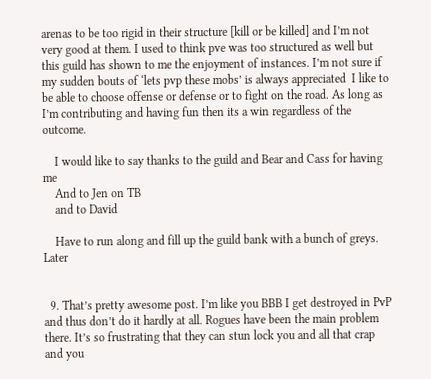arenas to be too rigid in their structure [kill or be killed] and I’m not very good at them. I used to think pve was too structured as well but this guild has shown to me the enjoyment of instances. I’m not sure if my sudden bouts of ‘lets pvp these mobs’ is always appreciated  I like to be able to choose offense or defense or to fight on the road. As long as I’m contributing and having fun then its a win regardless of the outcome.

    I would like to say thanks to the guild and Bear and Cass for having me
    And to Jen on TB
    and to David

    Have to run along and fill up the guild bank with a bunch of greys. Later


  9. That’s pretty awesome post. I’m like you BBB I get destroyed in PvP and thus don’t do it hardly at all. Rogues have been the main problem there. It’s so frustrating that they can stun lock you and all that crap and you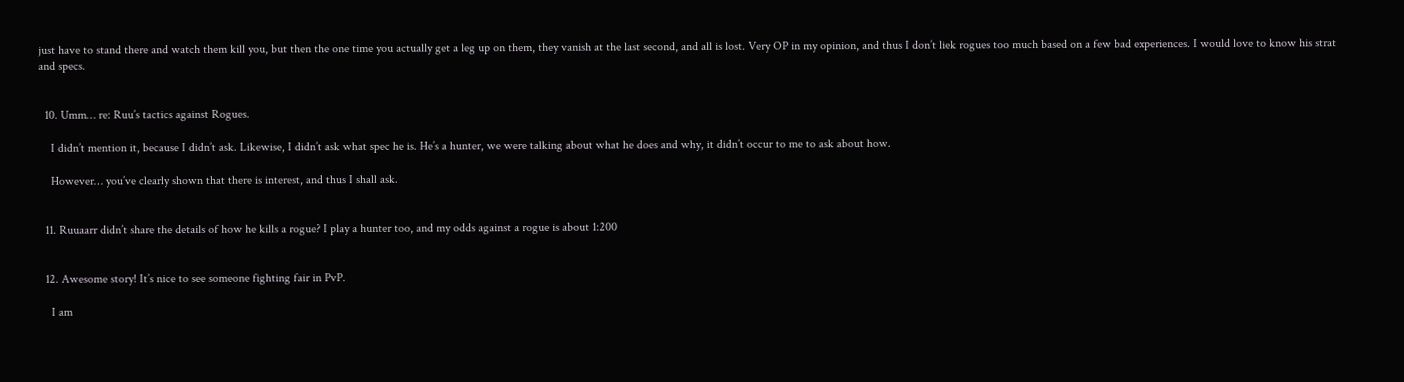just have to stand there and watch them kill you, but then the one time you actually get a leg up on them, they vanish at the last second, and all is lost. Very OP in my opinion, and thus I don’t liek rogues too much based on a few bad experiences. I would love to know his strat and specs.


  10. Umm… re: Ruu’s tactics against Rogues.

    I didn’t mention it, because I didn’t ask. Likewise, I didn’t ask what spec he is. He’s a hunter, we were talking about what he does and why, it didn’t occur to me to ask about how.

    However… you’ve clearly shown that there is interest, and thus I shall ask.


  11. Ruuaarr didn’t share the details of how he kills a rogue? I play a hunter too, and my odds against a rogue is about 1:200


  12. Awesome story! It’s nice to see someone fighting fair in PvP.

    I am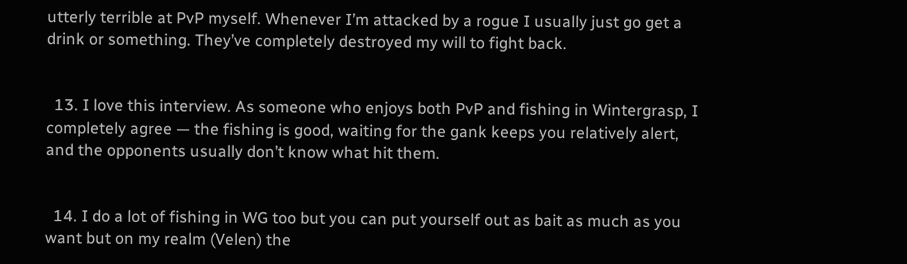utterly terrible at PvP myself. Whenever I’m attacked by a rogue I usually just go get a drink or something. They’ve completely destroyed my will to fight back.


  13. I love this interview. As someone who enjoys both PvP and fishing in Wintergrasp, I completely agree — the fishing is good, waiting for the gank keeps you relatively alert, and the opponents usually don’t know what hit them.


  14. I do a lot of fishing in WG too but you can put yourself out as bait as much as you want but on my realm (Velen) the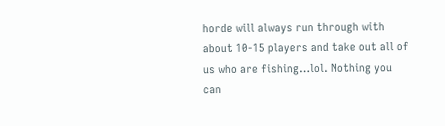horde will always run through with about 10-15 players and take out all of us who are fishing…lol. Nothing you can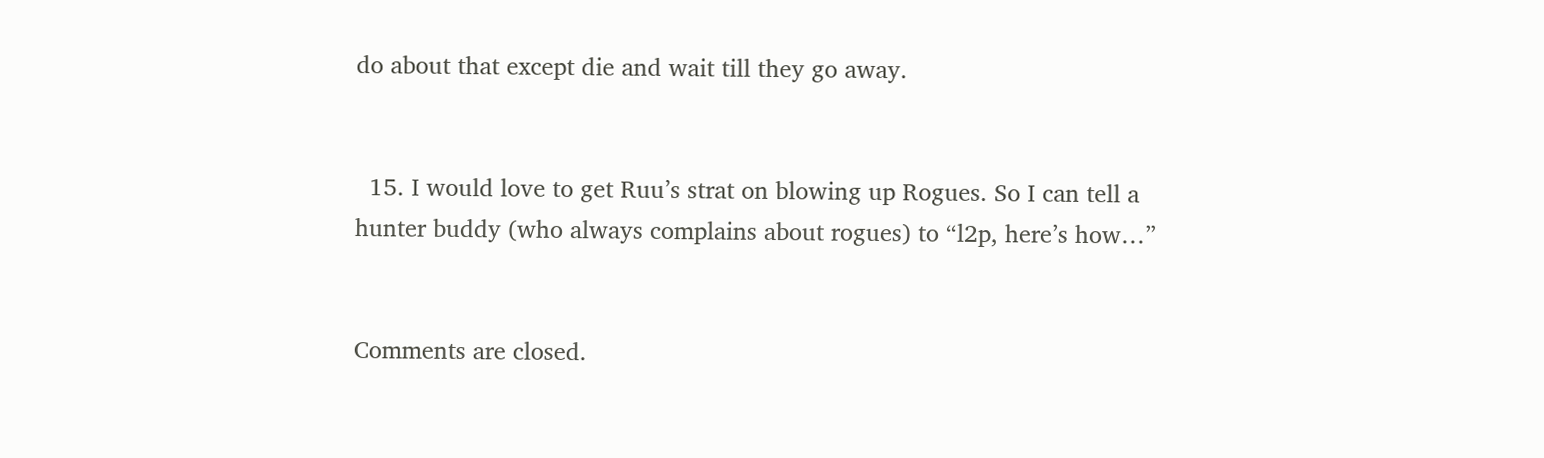do about that except die and wait till they go away.


  15. I would love to get Ruu’s strat on blowing up Rogues. So I can tell a hunter buddy (who always complains about rogues) to “l2p, here’s how…”


Comments are closed.